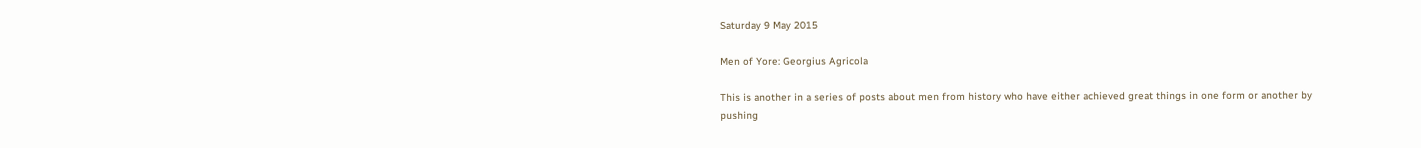Saturday 9 May 2015

Men of Yore: Georgius Agricola

This is another in a series of posts about men from history who have either achieved great things in one form or another by pushing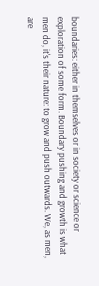boundaries: either in themselves or in society or science or exploration of some form. Boundary pushing and growth is what men do, it's their nature: to grow and push outwards. We, as men, are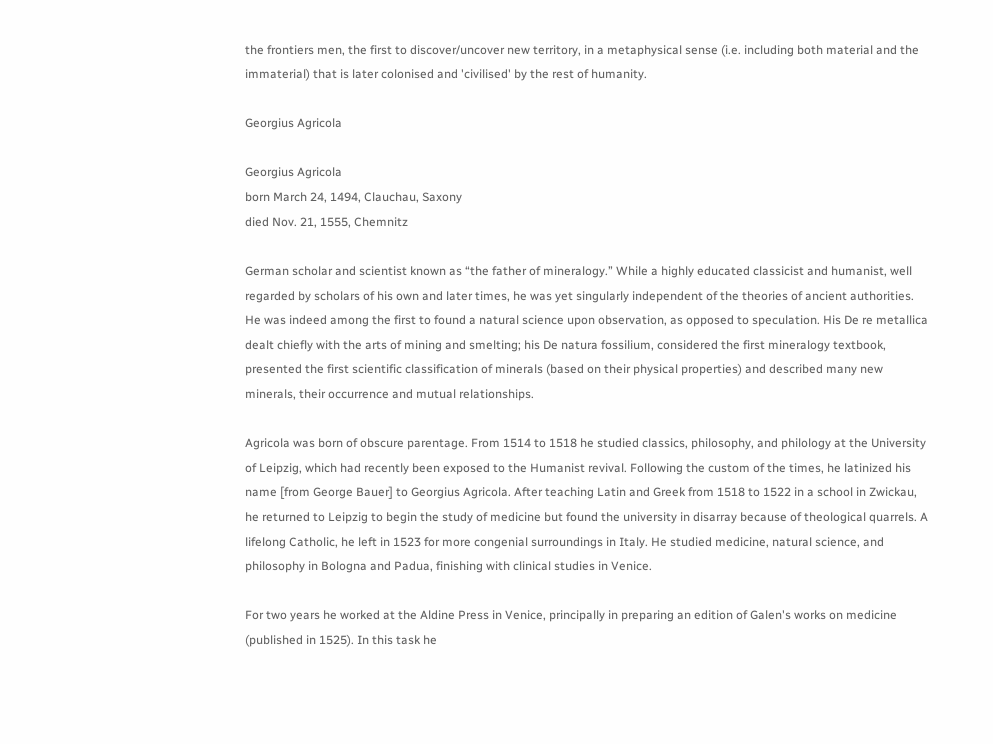the frontiers men, the first to discover/uncover new territory, in a metaphysical sense (i.e. including both material and the immaterial) that is later colonised and 'civilised' by the rest of humanity.

Georgius Agricola

Georgius Agricola
born March 24, 1494, Clauchau, Saxony
died Nov. 21, 1555, Chemnitz

German scholar and scientist known as “the father of mineralogy.” While a highly educated classicist and humanist, well regarded by scholars of his own and later times, he was yet singularly independent of the theories of ancient authorities. He was indeed among the first to found a natural science upon observation, as opposed to speculation. His De re metallica dealt chiefly with the arts of mining and smelting; his De natura fossilium, considered the first mineralogy textbook, presented the first scientific classification of minerals (based on their physical properties) and described many new minerals, their occurrence and mutual relationships.

Agricola was born of obscure parentage. From 1514 to 1518 he studied classics, philosophy, and philology at the University of Leipzig, which had recently been exposed to the Humanist revival. Following the custom of the times, he latinized his name [from George Bauer] to Georgius Agricola. After teaching Latin and Greek from 1518 to 1522 in a school in Zwickau, he returned to Leipzig to begin the study of medicine but found the university in disarray because of theological quarrels. A lifelong Catholic, he left in 1523 for more congenial surroundings in Italy. He studied medicine, natural science, and philosophy in Bologna and Padua, finishing with clinical studies in Venice.

For two years he worked at the Aldine Press in Venice, principally in preparing an edition of Galen's works on medicine (published in 1525). In this task he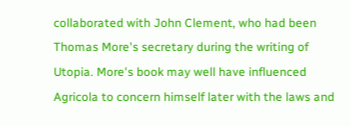collaborated with John Clement, who had been Thomas More's secretary during the writing of Utopia. More's book may well have influenced Agricola to concern himself later with the laws and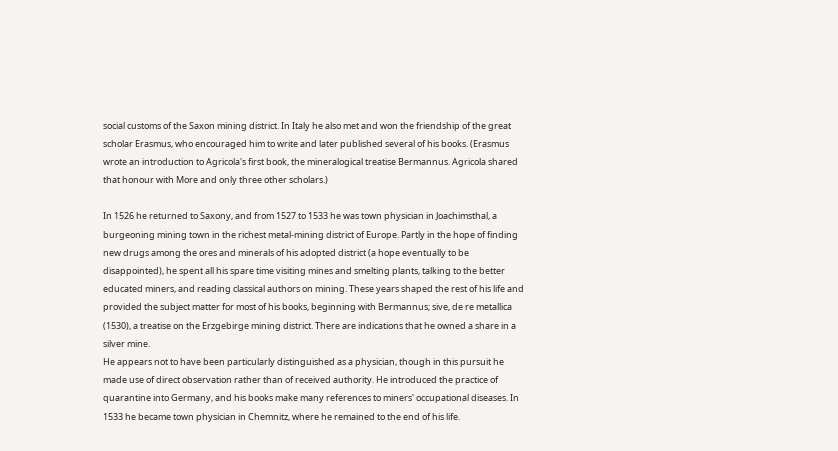social customs of the Saxon mining district. In Italy he also met and won the friendship of the great scholar Erasmus, who encouraged him to write and later published several of his books. (Erasmus wrote an introduction to Agricola's first book, the mineralogical treatise Bermannus. Agricola shared that honour with More and only three other scholars.)

In 1526 he returned to Saxony, and from 1527 to 1533 he was town physician in Joachimsthal, a burgeoning mining town in the richest metal-mining district of Europe. Partly in the hope of finding new drugs among the ores and minerals of his adopted district (a hope eventually to be disappointed), he spent all his spare time visiting mines and smelting plants, talking to the better educated miners, and reading classical authors on mining. These years shaped the rest of his life and provided the subject matter for most of his books, beginning with Bermannus; sive, de re metallica (1530), a treatise on the Erzgebirge mining district. There are indications that he owned a share in a silver mine.
He appears not to have been particularly distinguished as a physician, though in this pursuit he made use of direct observation rather than of received authority. He introduced the practice of quarantine into Germany, and his books make many references to miners' occupational diseases. In 1533 he became town physician in Chemnitz, where he remained to the end of his life.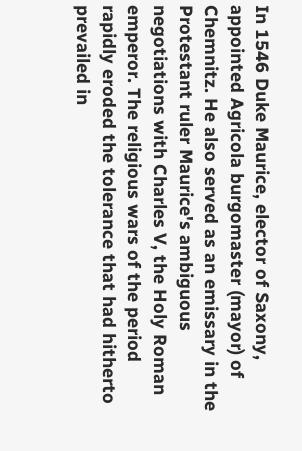In 1546 Duke Maurice, elector of Saxony, appointed Agricola burgomaster (mayor) of Chemnitz. He also served as an emissary in the Protestant ruler Maurice's ambiguous negotiations with Charles V, the Holy Roman emperor. The religious wars of the period rapidly eroded the tolerance that had hitherto prevailed in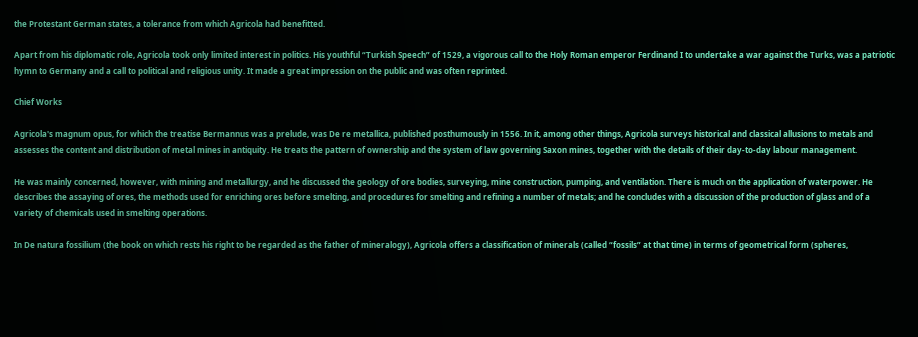the Protestant German states, a tolerance from which Agricola had benefitted.

Apart from his diplomatic role, Agricola took only limited interest in politics. His youthful “Turkish Speech” of 1529, a vigorous call to the Holy Roman emperor Ferdinand I to undertake a war against the Turks, was a patriotic hymn to Germany and a call to political and religious unity. It made a great impression on the public and was often reprinted.

Chief Works

Agricola's magnum opus, for which the treatise Bermannus was a prelude, was De re metallica, published posthumously in 1556. In it, among other things, Agricola surveys historical and classical allusions to metals and assesses the content and distribution of metal mines in antiquity. He treats the pattern of ownership and the system of law governing Saxon mines, together with the details of their day-to-day labour management.

He was mainly concerned, however, with mining and metallurgy, and he discussed the geology of ore bodies, surveying, mine construction, pumping, and ventilation. There is much on the application of waterpower. He describes the assaying of ores, the methods used for enriching ores before smelting, and procedures for smelting and refining a number of metals; and he concludes with a discussion of the production of glass and of a variety of chemicals used in smelting operations.

In De natura fossilium (the book on which rests his right to be regarded as the father of mineralogy), Agricola offers a classification of minerals (called “fossils” at that time) in terms of geometrical form (spheres,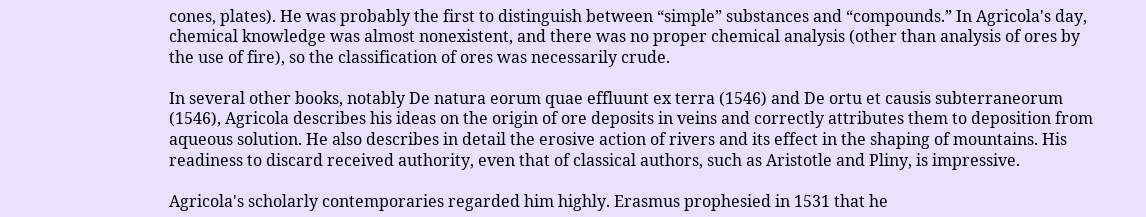cones, plates). He was probably the first to distinguish between “simple” substances and “compounds.” In Agricola's day, chemical knowledge was almost nonexistent, and there was no proper chemical analysis (other than analysis of ores by the use of fire), so the classification of ores was necessarily crude.

In several other books, notably De natura eorum quae effluunt ex terra (1546) and De ortu et causis subterraneorum (1546), Agricola describes his ideas on the origin of ore deposits in veins and correctly attributes them to deposition from aqueous solution. He also describes in detail the erosive action of rivers and its effect in the shaping of mountains. His readiness to discard received authority, even that of classical authors, such as Aristotle and Pliny, is impressive.

Agricola's scholarly contemporaries regarded him highly. Erasmus prophesied in 1531 that he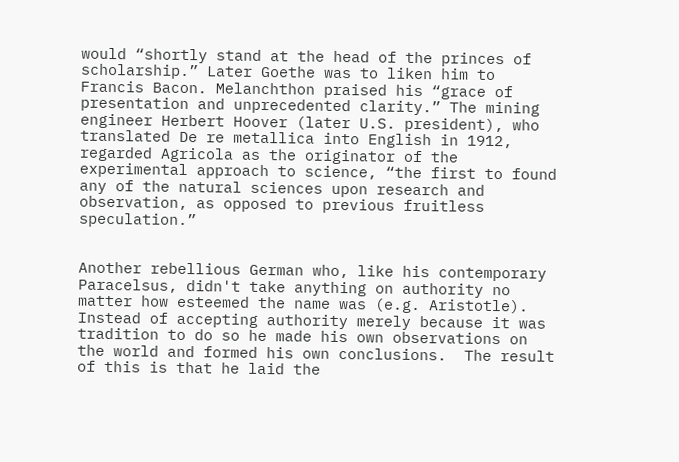would “shortly stand at the head of the princes of scholarship.” Later Goethe was to liken him to Francis Bacon. Melanchthon praised his “grace of presentation and unprecedented clarity.” The mining engineer Herbert Hoover (later U.S. president), who translated De re metallica into English in 1912, regarded Agricola as the originator of the experimental approach to science, “the first to found any of the natural sciences upon research and observation, as opposed to previous fruitless speculation.”


Another rebellious German who, like his contemporary Paracelsus, didn't take anything on authority no matter how esteemed the name was (e.g. Aristotle).  Instead of accepting authority merely because it was tradition to do so he made his own observations on the world and formed his own conclusions.  The result of this is that he laid the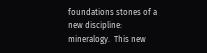foundations stones of a new discipline: mineralogy.  This new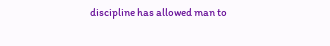discipline has allowed man to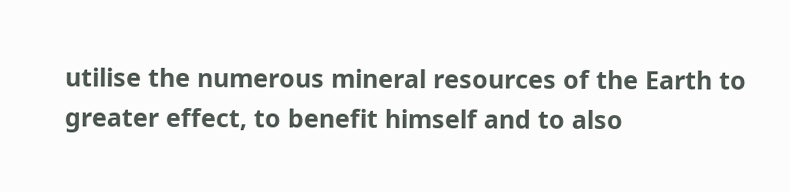utilise the numerous mineral resources of the Earth to greater effect, to benefit himself and to also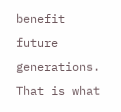benefit future generations.  That is what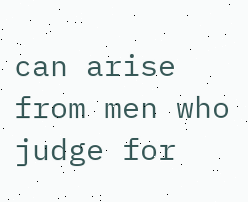can arise from men who judge for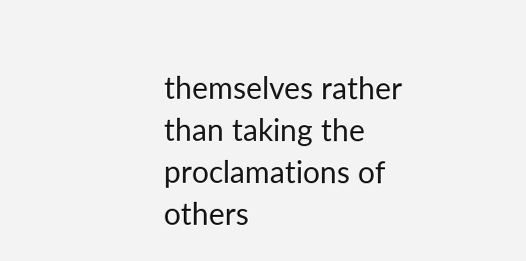themselves rather than taking the proclamations of others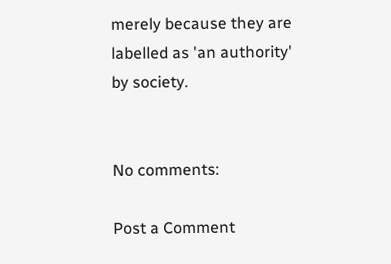merely because they are labelled as 'an authority' by society.


No comments:

Post a Comment